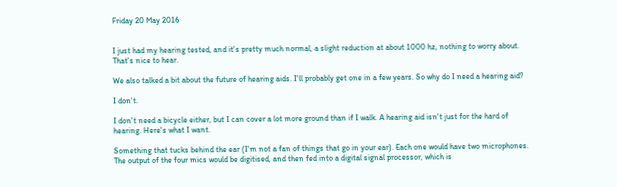Friday 20 May 2016


I just had my hearing tested, and it's pretty much normal, a slight reduction at about 1000 hz, nothing to worry about. That's nice to hear.

We also talked a bit about the future of hearing aids. I'll probably get one in a few years. So why do I need a hearing aid?

I don't.

I don't need a bicycle either, but I can cover a lot more ground than if I walk. A hearing aid isn't just for the hard of hearing. Here's what I want.

Something that tucks behind the ear (I'm not a fan of things that go in your ear). Each one would have two microphones. The output of the four mics would be digitised, and then fed into a digital signal processor, which is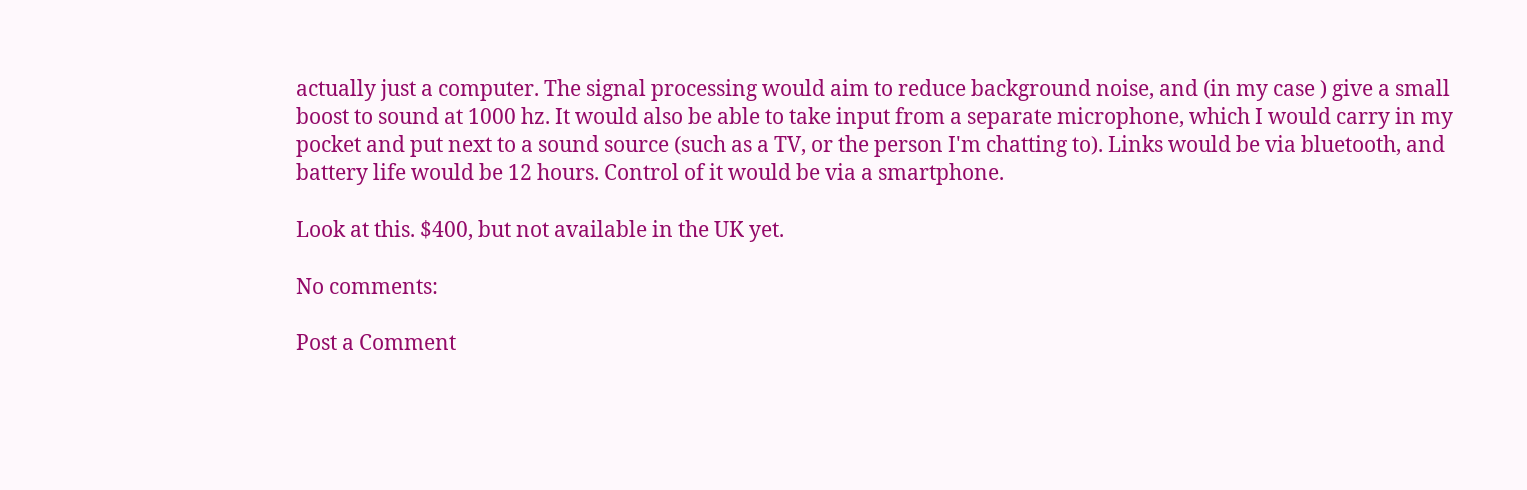actually just a computer. The signal processing would aim to reduce background noise, and (in my case ) give a small boost to sound at 1000 hz. It would also be able to take input from a separate microphone, which I would carry in my pocket and put next to a sound source (such as a TV, or the person I'm chatting to). Links would be via bluetooth, and battery life would be 12 hours. Control of it would be via a smartphone.

Look at this. $400, but not available in the UK yet.

No comments:

Post a Comment